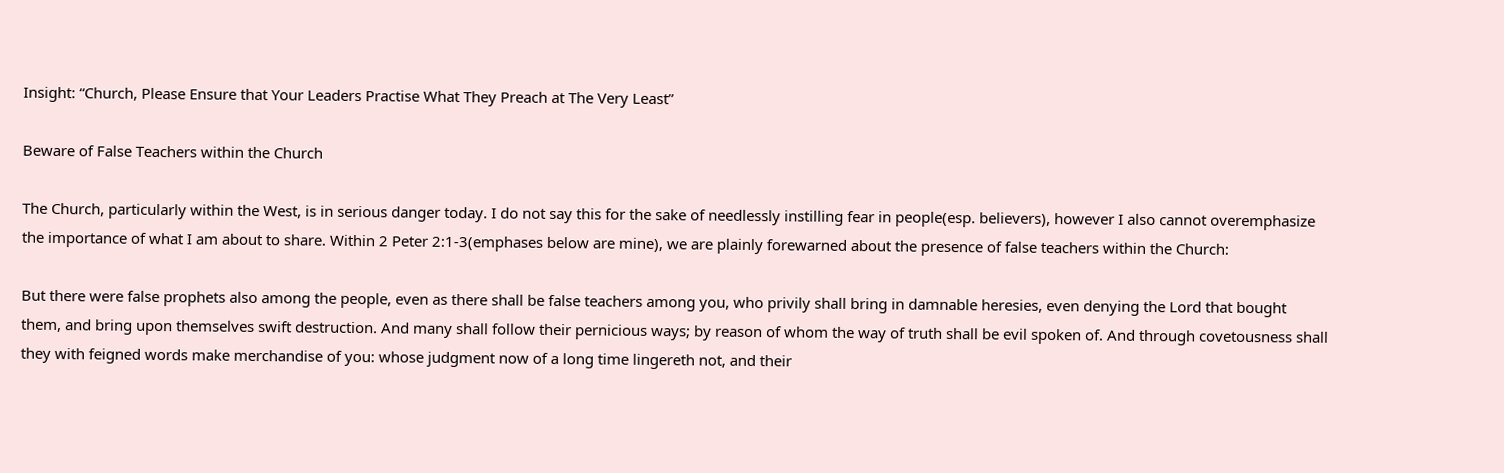Insight: “Church, Please Ensure that Your Leaders Practise What They Preach at The Very Least”

Beware of False Teachers within the Church

The Church, particularly within the West, is in serious danger today. I do not say this for the sake of needlessly instilling fear in people(esp. believers), however I also cannot overemphasize the importance of what I am about to share. Within 2 Peter 2:1-3(emphases below are mine), we are plainly forewarned about the presence of false teachers within the Church:

But there were false prophets also among the people, even as there shall be false teachers among you, who privily shall bring in damnable heresies, even denying the Lord that bought them, and bring upon themselves swift destruction. And many shall follow their pernicious ways; by reason of whom the way of truth shall be evil spoken of. And through covetousness shall they with feigned words make merchandise of you: whose judgment now of a long time lingereth not, and their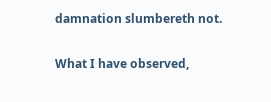damnation slumbereth not.


What I have observed,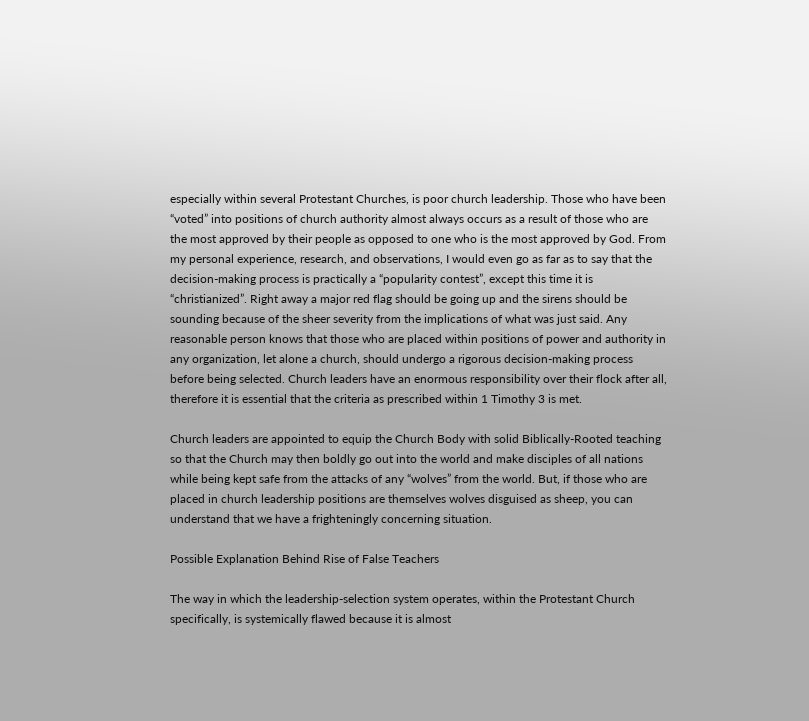especially within several Protestant Churches, is poor church leadership. Those who have been “voted” into positions of church authority almost always occurs as a result of those who are the most approved by their people as opposed to one who is the most approved by God. From my personal experience, research, and observations, I would even go as far as to say that the decision-making process is practically a “popularity contest”, except this time it is “christianized”. Right away a major red flag should be going up and the sirens should be sounding because of the sheer severity from the implications of what was just said. Any reasonable person knows that those who are placed within positions of power and authority in any organization, let alone a church, should undergo a rigorous decision-making process before being selected. Church leaders have an enormous responsibility over their flock after all, therefore it is essential that the criteria as prescribed within 1 Timothy 3 is met.

Church leaders are appointed to equip the Church Body with solid Biblically-Rooted teaching so that the Church may then boldly go out into the world and make disciples of all nations while being kept safe from the attacks of any “wolves” from the world. But, if those who are placed in church leadership positions are themselves wolves disguised as sheep, you can understand that we have a frighteningly concerning situation.

Possible Explanation Behind Rise of False Teachers

The way in which the leadership-selection system operates, within the Protestant Church specifically, is systemically flawed because it is almost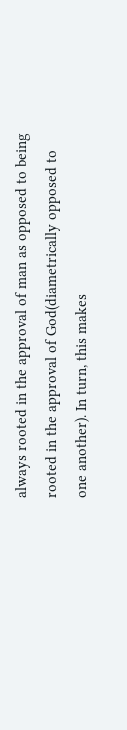always rooted in the approval of man as opposed to being rooted in the approval of God(diametrically opposed to one another). In turn, this makes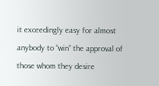it exceedingly easy for almost anybody to “win” the approval of those whom they desire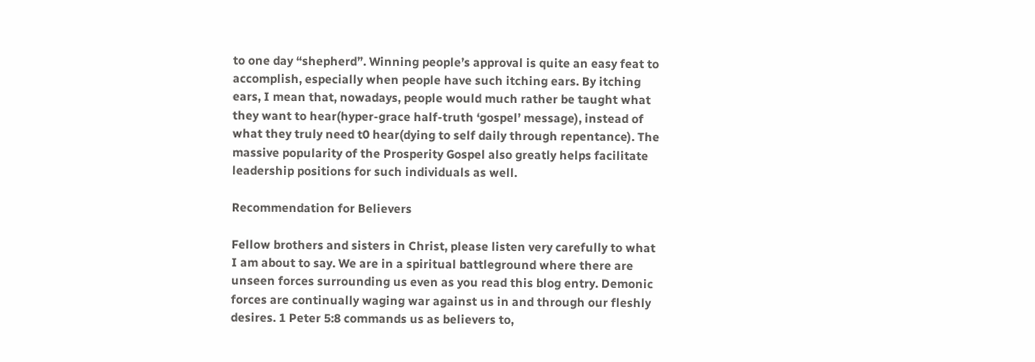to one day “shepherd”. Winning people’s approval is quite an easy feat to accomplish, especially when people have such itching ears. By itching ears, I mean that, nowadays, people would much rather be taught what they want to hear(hyper-grace half-truth ‘gospel’ message), instead of what they truly need t0 hear(dying to self daily through repentance). The massive popularity of the Prosperity Gospel also greatly helps facilitate leadership positions for such individuals as well.

Recommendation for Believers

Fellow brothers and sisters in Christ, please listen very carefully to what I am about to say. We are in a spiritual battleground where there are unseen forces surrounding us even as you read this blog entry. Demonic forces are continually waging war against us in and through our fleshly desires. 1 Peter 5:8 commands us as believers to,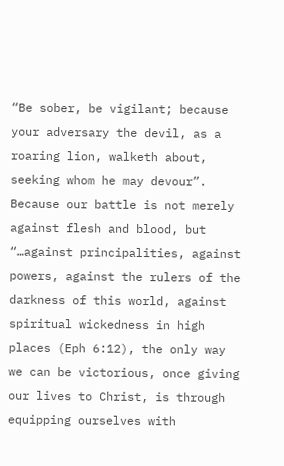“Be sober, be vigilant; because your adversary the devil, as a roaring lion, walketh about, seeking whom he may devour”. Because our battle is not merely against flesh and blood, but “…against principalities, against powers, against the rulers of the darkness of this world, against spiritual wickedness in high places (Eph 6:12), the only way we can be victorious, once giving our lives to Christ, is through equipping ourselves with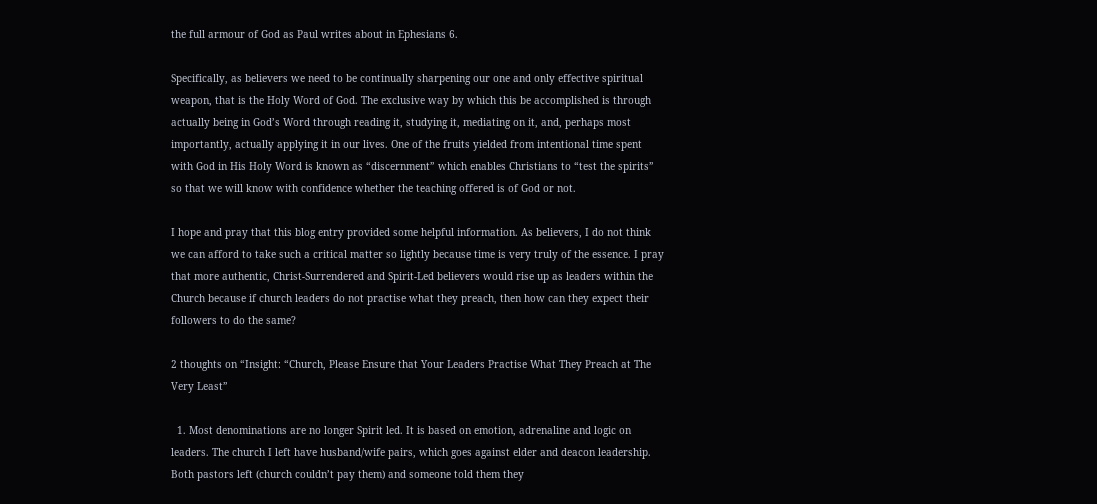the full armour of God as Paul writes about in Ephesians 6.

Specifically, as believers we need to be continually sharpening our one and only effective spiritual weapon, that is the Holy Word of God. The exclusive way by which this be accomplished is through actually being in God’s Word through reading it, studying it, mediating on it, and, perhaps most importantly, actually applying it in our lives. One of the fruits yielded from intentional time spent with God in His Holy Word is known as “discernment” which enables Christians to “test the spirits” so that we will know with confidence whether the teaching offered is of God or not.

I hope and pray that this blog entry provided some helpful information. As believers, I do not think we can afford to take such a critical matter so lightly because time is very truly of the essence. I pray that more authentic, Christ-Surrendered and Spirit-Led believers would rise up as leaders within the Church because if church leaders do not practise what they preach, then how can they expect their followers to do the same?

2 thoughts on “Insight: “Church, Please Ensure that Your Leaders Practise What They Preach at The Very Least”

  1. Most denominations are no longer Spirit led. It is based on emotion, adrenaline and logic on leaders. The church I left have husband/wife pairs, which goes against elder and deacon leadership. Both pastors left (church couldn’t pay them) and someone told them they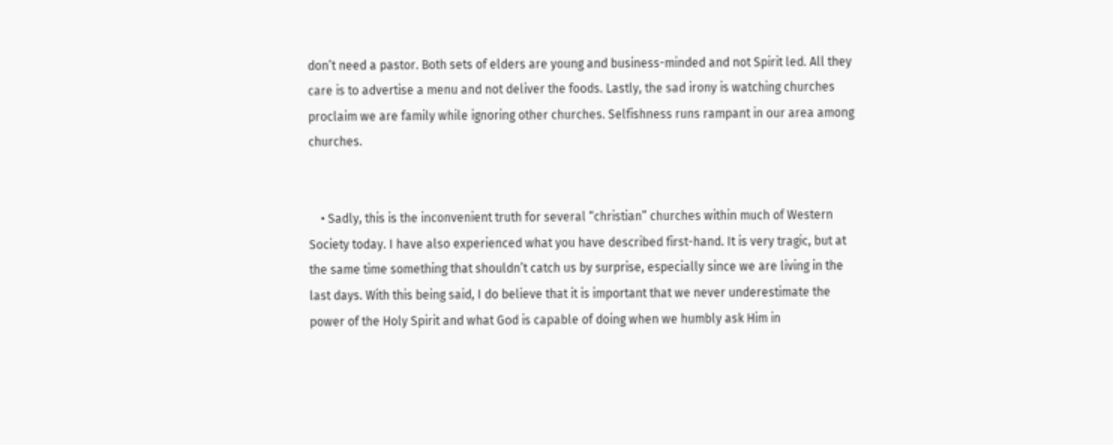don’t need a pastor. Both sets of elders are young and business-minded and not Spirit led. All they care is to advertise a menu and not deliver the foods. Lastly, the sad irony is watching churches proclaim we are family while ignoring other churches. Selfishness runs rampant in our area among churches.


    • Sadly, this is the inconvenient truth for several “christian” churches within much of Western Society today. I have also experienced what you have described first-hand. It is very tragic, but at the same time something that shouldn’t catch us by surprise, especially since we are living in the last days. With this being said, I do believe that it is important that we never underestimate the power of the Holy Spirit and what God is capable of doing when we humbly ask Him in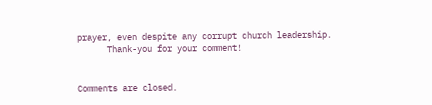prayer, even despite any corrupt church leadership.
      Thank-you for your comment!


Comments are closed.